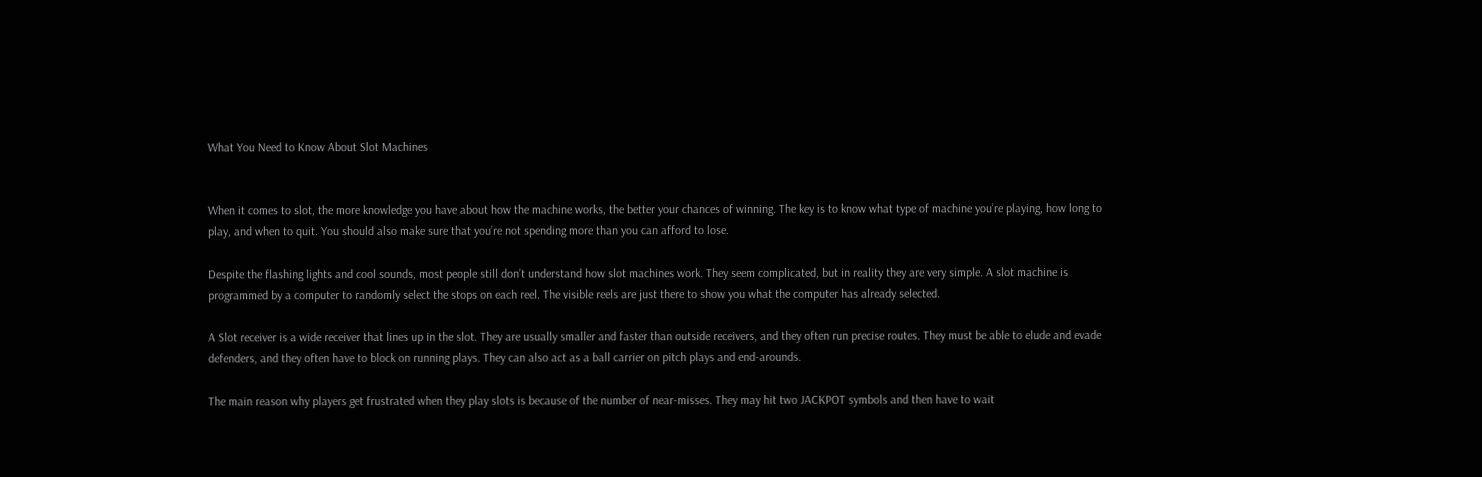What You Need to Know About Slot Machines


When it comes to slot, the more knowledge you have about how the machine works, the better your chances of winning. The key is to know what type of machine you’re playing, how long to play, and when to quit. You should also make sure that you’re not spending more than you can afford to lose.

Despite the flashing lights and cool sounds, most people still don’t understand how slot machines work. They seem complicated, but in reality they are very simple. A slot machine is programmed by a computer to randomly select the stops on each reel. The visible reels are just there to show you what the computer has already selected.

A Slot receiver is a wide receiver that lines up in the slot. They are usually smaller and faster than outside receivers, and they often run precise routes. They must be able to elude and evade defenders, and they often have to block on running plays. They can also act as a ball carrier on pitch plays and end-arounds.

The main reason why players get frustrated when they play slots is because of the number of near-misses. They may hit two JACKPOT symbols and then have to wait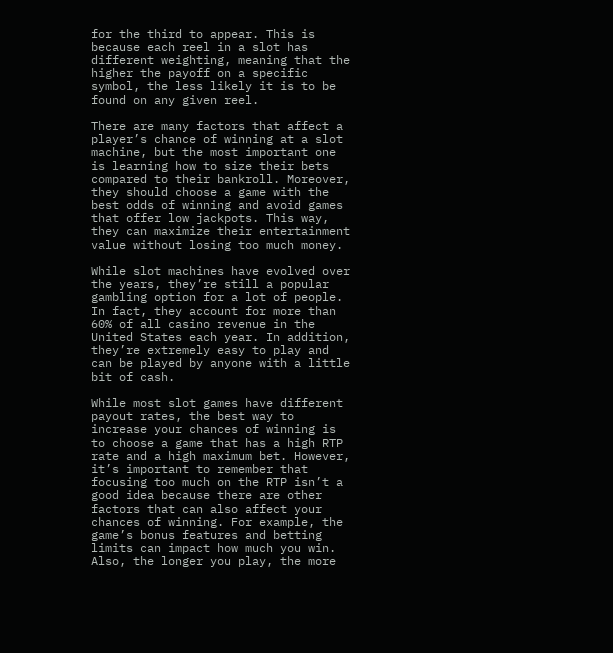for the third to appear. This is because each reel in a slot has different weighting, meaning that the higher the payoff on a specific symbol, the less likely it is to be found on any given reel.

There are many factors that affect a player’s chance of winning at a slot machine, but the most important one is learning how to size their bets compared to their bankroll. Moreover, they should choose a game with the best odds of winning and avoid games that offer low jackpots. This way, they can maximize their entertainment value without losing too much money.

While slot machines have evolved over the years, they’re still a popular gambling option for a lot of people. In fact, they account for more than 60% of all casino revenue in the United States each year. In addition, they’re extremely easy to play and can be played by anyone with a little bit of cash.

While most slot games have different payout rates, the best way to increase your chances of winning is to choose a game that has a high RTP rate and a high maximum bet. However, it’s important to remember that focusing too much on the RTP isn’t a good idea because there are other factors that can also affect your chances of winning. For example, the game’s bonus features and betting limits can impact how much you win. Also, the longer you play, the more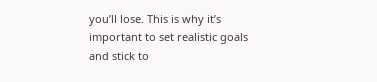you’ll lose. This is why it’s important to set realistic goals and stick to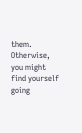them. Otherwise, you might find yourself going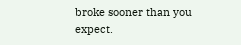broke sooner than you expect.